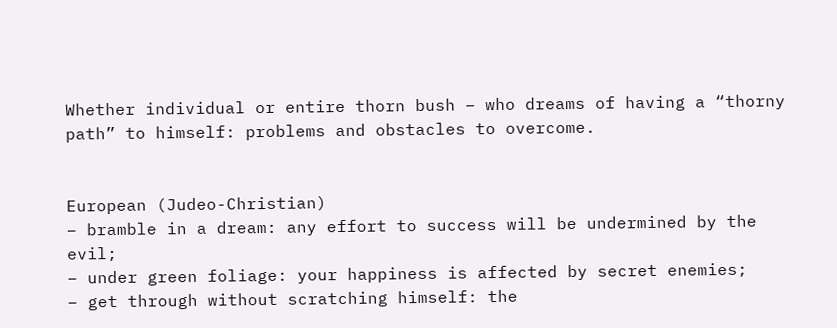Whether individual or entire thorn bush – who dreams of having a “thorny path” to himself: problems and obstacles to overcome.


European (Judeo-Christian)
– bramble in a dream: any effort to success will be undermined by the evil;
– under green foliage: your happiness is affected by secret enemies;
– get through without scratching himself: the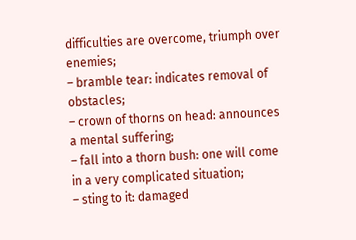difficulties are overcome, triumph over enemies;
– bramble tear: indicates removal of obstacles;
– crown of thorns on head: announces a mental suffering;
– fall into a thorn bush: one will come in a very complicated situation;
– sting to it: damaged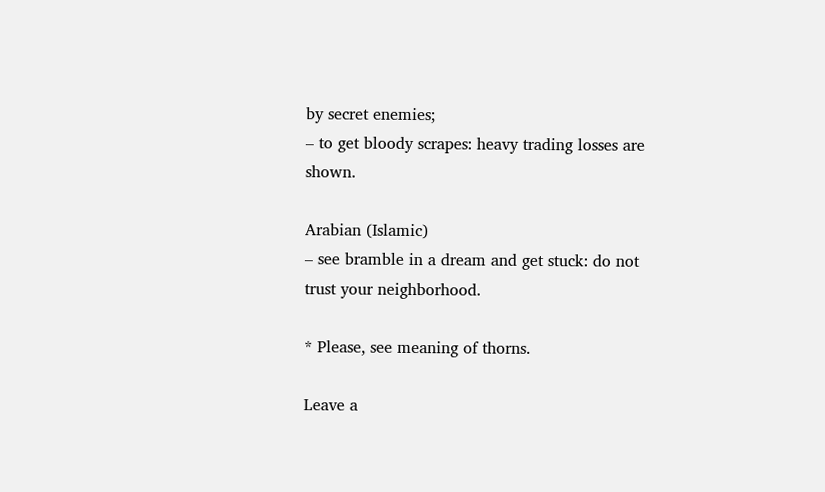by secret enemies;
– to get bloody scrapes: heavy trading losses are shown.

Arabian (Islamic)
– see bramble in a dream and get stuck: do not trust your neighborhood.

* Please, see meaning of thorns.

Leave a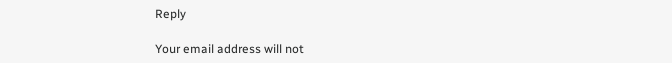Reply

Your email address will not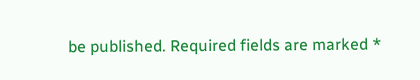be published. Required fields are marked *